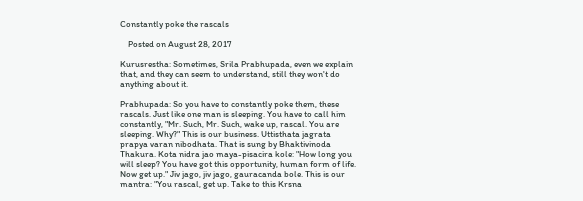Constantly poke the rascals

    Posted on August 28, 2017

Kurusrestha: Sometimes, Srila Prabhupada, even we explain that, and they can seem to understand, still they won't do anything about it.

Prabhupada: So you have to constantly poke them, these rascals. Just like one man is sleeping. You have to call him constantly, "Mr. Such, Mr. Such, wake up, rascal. You are sleeping. Why?" This is our business. Uttisthata jagrata prapya varan nibodhata. That is sung by Bhaktivinoda Thakura. Kota nidra jao maya-pisacira kole: "How long you will sleep? You have got this opportunity, human form of life. Now get up." Jiv jago, jiv jago, gauracanda bole. This is our mantra: "You rascal, get up. Take to this Krsna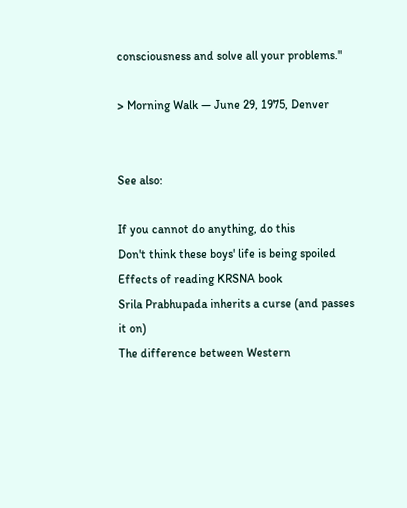consciousness and solve all your problems."

> Morning Walk — June 29, 1975, Denver


See also:

If you cannot do anything, do this
Don't think these boys' life is being spoiled
Effects of reading KRSNA book
Srila Prabhupada inherits a curse (and passes it on)
The difference between Western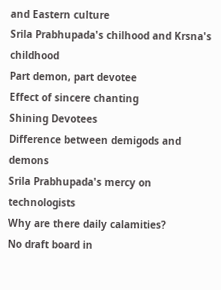and Eastern culture
Srila Prabhupada's chilhood and Krsna's childhood
Part demon, part devotee
Effect of sincere chanting
Shining Devotees
Difference between demigods and demons
Srila Prabhupada's mercy on technologists
Why are there daily calamities?
No draft board in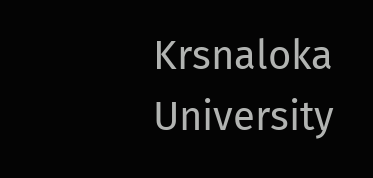Krsnaloka
University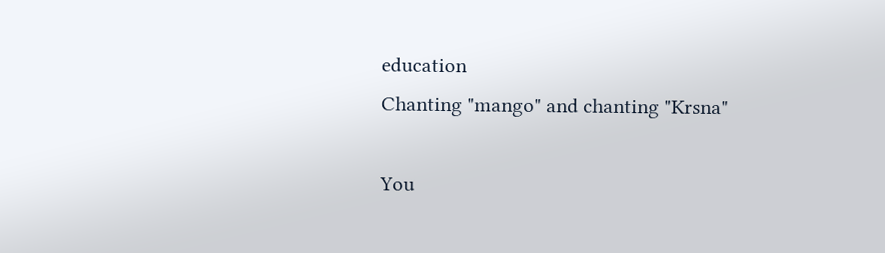education
Chanting "mango" and chanting "Krsna"

You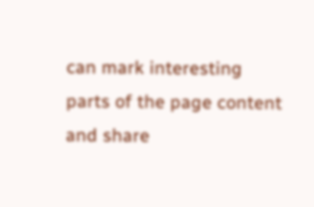can mark interesting parts of the page content and share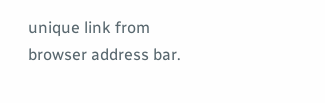unique link from browser address bar.